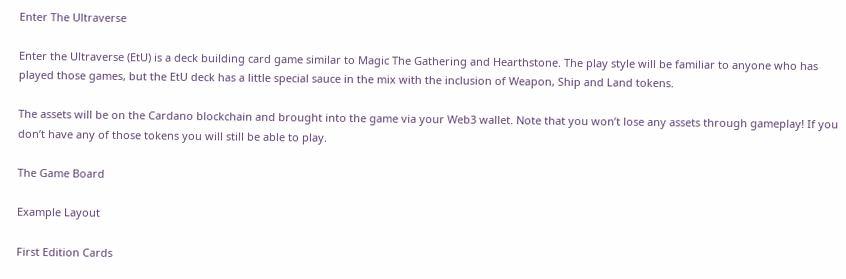Enter The Ultraverse

Enter the Ultraverse (EtU) is a deck building card game similar to Magic The Gathering and Hearthstone. The play style will be familiar to anyone who has played those games, but the EtU deck has a little special sauce in the mix with the inclusion of Weapon, Ship and Land tokens.

The assets will be on the Cardano blockchain and brought into the game via your Web3 wallet. Note that you won’t lose any assets through gameplay! If you don’t have any of those tokens you will still be able to play.

The Game Board

Example Layout

First Edition Cards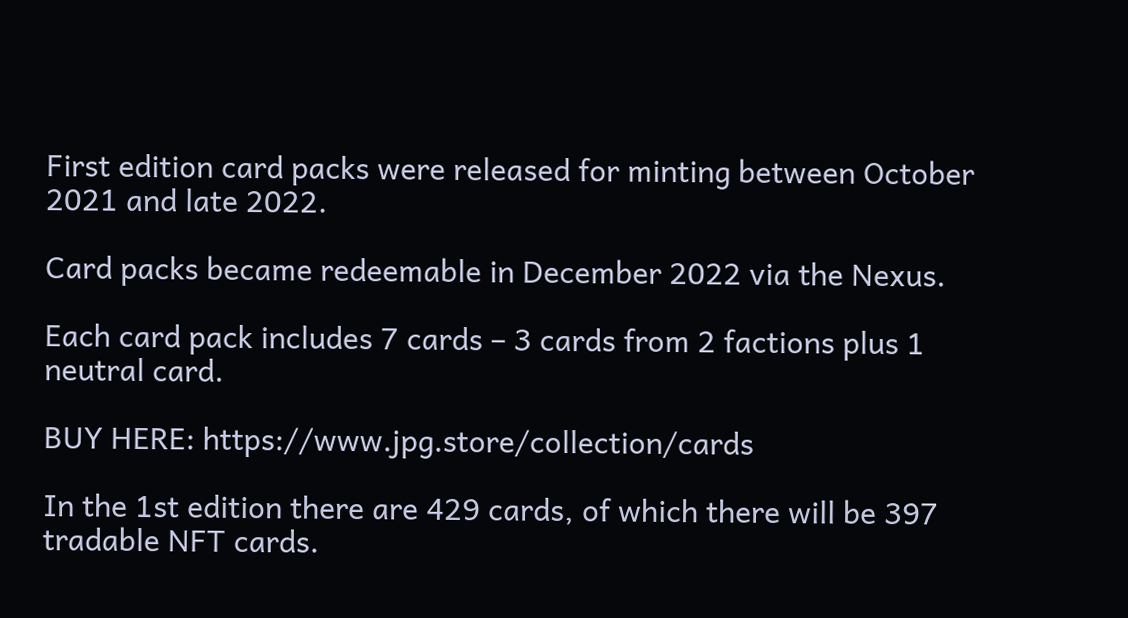First edition card packs were released for minting between October 2021 and late 2022.

Card packs became redeemable in December 2022 via the Nexus.

Each card pack includes 7 cards – 3 cards from 2 factions plus 1 neutral card.

BUY HERE: https://www.jpg.store/collection/cards

In the 1st edition there are 429 cards, of which there will be 397 tradable NFT cards.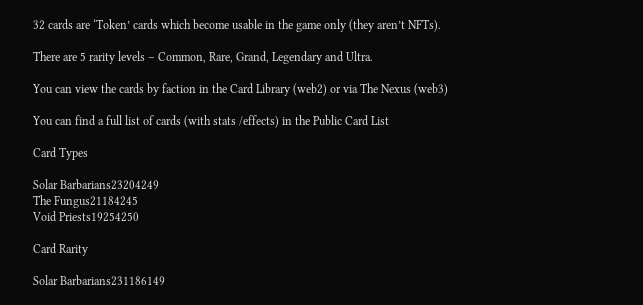32 cards are ‘Token’ cards which become usable in the game only (they aren’t NFTs).

There are 5 rarity levels – Common, Rare, Grand, Legendary and Ultra.

You can view the cards by faction in the Card Library (web2) or via The Nexus (web3)

You can find a full list of cards (with stats /effects) in the Public Card List

Card Types

Solar Barbarians23204249
The Fungus21184245
Void Priests19254250

Card Rarity

Solar Barbarians231186149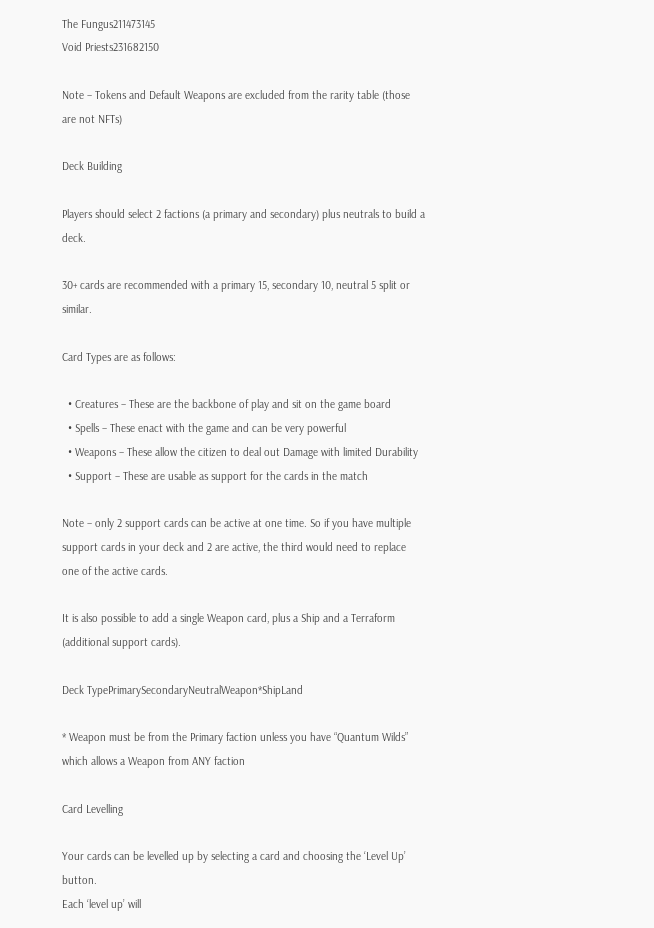The Fungus211473145
Void Priests231682150

Note – Tokens and Default Weapons are excluded from the rarity table (those are not NFTs)

Deck Building

Players should select 2 factions (a primary and secondary) plus neutrals to build a deck.

30+ cards are recommended with a primary 15, secondary 10, neutral 5 split or similar.

Card Types are as follows:

  • Creatures – These are the backbone of play and sit on the game board
  • Spells – These enact with the game and can be very powerful
  • Weapons – These allow the citizen to deal out Damage with limited Durability
  • Support – These are usable as support for the cards in the match

Note – only 2 support cards can be active at one time. So if you have multiple support cards in your deck and 2 are active, the third would need to replace one of the active cards.

It is also possible to add a single Weapon card, plus a Ship and a Terraform (additional support cards).

Deck TypePrimarySecondaryNeutralWeapon*ShipLand

* Weapon must be from the Primary faction unless you have “Quantum Wilds” which allows a Weapon from ANY faction

Card Levelling

Your cards can be levelled up by selecting a card and choosing the ‘Level Up’ button.
Each ‘level up’ will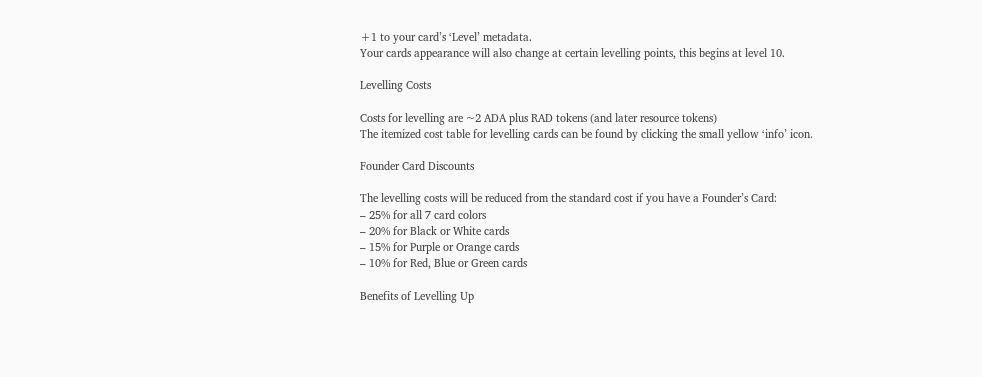+1 to your card’s ‘Level’ metadata.
Your cards appearance will also change at certain levelling points, this begins at level 10.

Levelling Costs

Costs for levelling are ~2 ADA plus RAD tokens (and later resource tokens)
The itemized cost table for levelling cards can be found by clicking the small yellow ‘info’ icon.

Founder Card Discounts

The levelling costs will be reduced from the standard cost if you have a Founder’s Card:
– 25% for all 7 card colors
– 20% for Black or White cards
– 15% for Purple or Orange cards
– 10% for Red, Blue or Green cards

Benefits of Levelling Up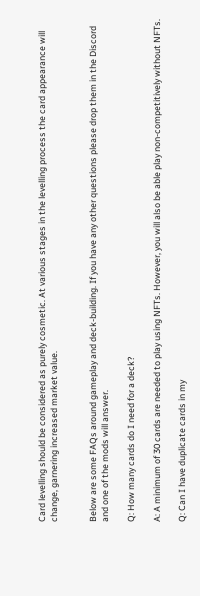Card levelling should be considered as purely cosmetic. At various stages in the levelling process the card appearance will change, garnering increased market value.


Below are some FAQs around gameplay and deck-building. If you have any other questions please drop them in the Discord and one of the mods will answer.

Q: How many cards do I need for a deck?

A: A minimum of 30 cards are needed to play using NFTs. However, you will also be able play non-competitively without NFTs.

Q: Can I have duplicate cards in my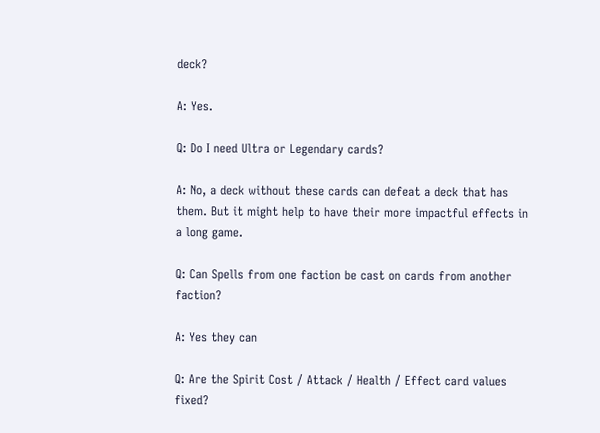deck?

A: Yes.

Q: Do I need Ultra or Legendary cards?

A: No, a deck without these cards can defeat a deck that has them. But it might help to have their more impactful effects in a long game.

Q: Can Spells from one faction be cast on cards from another faction?

A: Yes they can

Q: Are the Spirit Cost / Attack / Health / Effect card values fixed?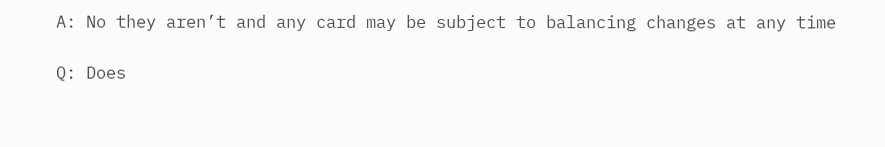A: No they aren’t and any card may be subject to balancing changes at any time

Q: Does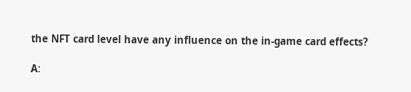the NFT card level have any influence on the in-game card effects?

A: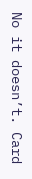No it doesn’t. Card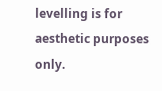levelling is for aesthetic purposes only.